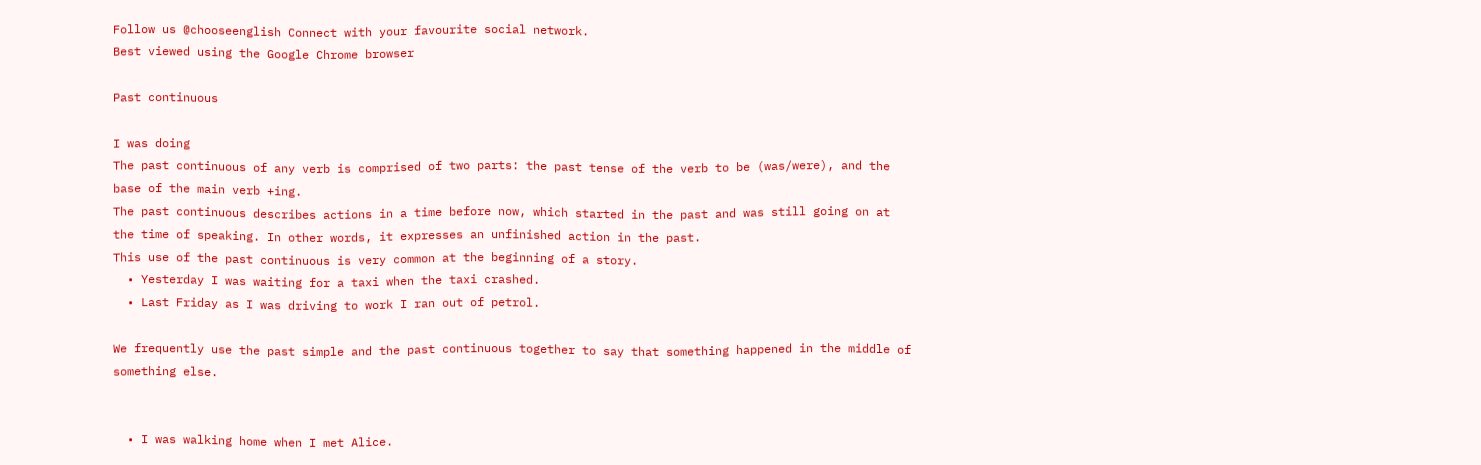Follow us @chooseenglish Connect with your favourite social network.
Best viewed using the Google Chrome browser

Past continuous

I was doing
The past continuous of any verb is comprised of two parts: the past tense of the verb to be (was/were), and the base of the main verb +ing.
The past continuous describes actions in a time before now, which started in the past and was still going on at the time of speaking. In other words, it expresses an unfinished action in the past.
This use of the past continuous is very common at the beginning of a story.
  • Yesterday I was waiting for a taxi when the taxi crashed.
  • Last Friday as I was driving to work I ran out of petrol.

We frequently use the past simple and the past continuous together to say that something happened in the middle of something else.


  • I was walking home when I met Alice.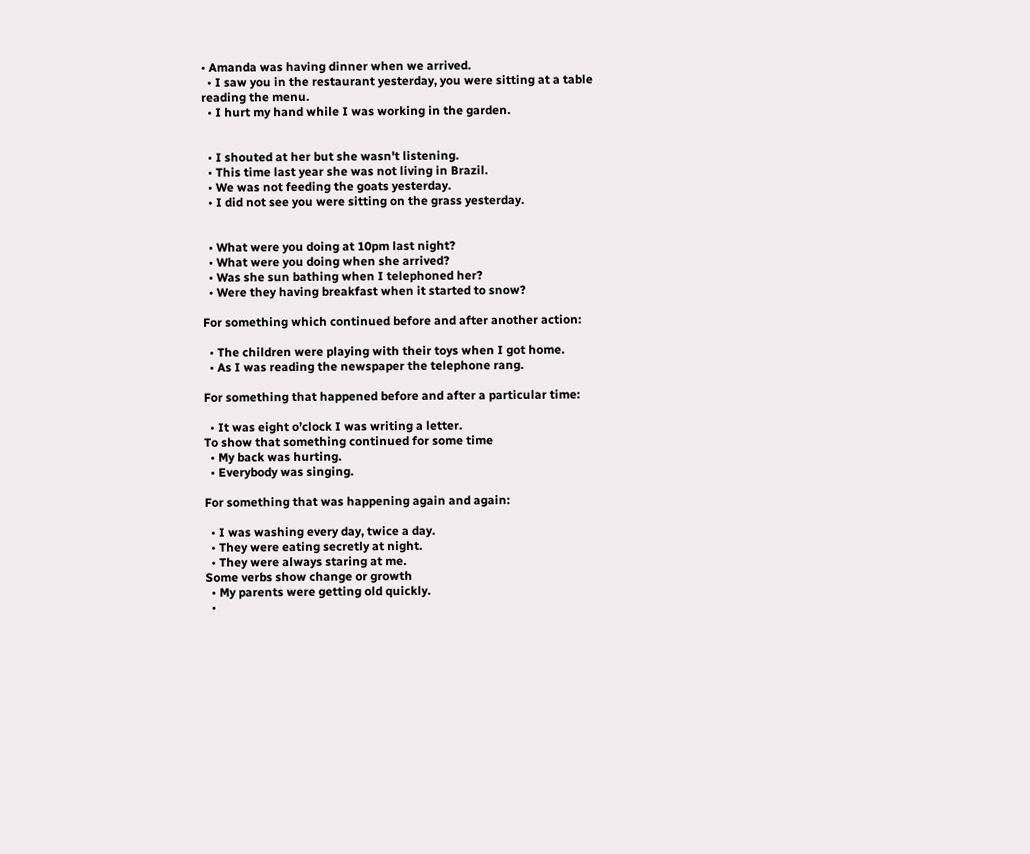• Amanda was having dinner when we arrived.
  • I saw you in the restaurant yesterday, you were sitting at a table reading the menu.
  • I hurt my hand while I was working in the garden.


  • I shouted at her but she wasn't listening.
  • This time last year she was not living in Brazil.
  • We was not feeding the goats yesterday.
  • I did not see you were sitting on the grass yesterday.


  • What were you doing at 10pm last night?
  • What were you doing when she arrived?
  • Was she sun bathing when I telephoned her?
  • Were they having breakfast when it started to snow?

For something which continued before and after another action:

  • The children were playing with their toys when I got home.
  • As I was reading the newspaper the telephone rang.

For something that happened before and after a particular time:

  • It was eight o’clock I was writing a letter.
To show that something continued for some time
  • My back was hurting.
  • Everybody was singing.

For something that was happening again and again:

  • I was washing every day, twice a day.
  • They were eating secretly at night.
  • They were always staring at me.
Some verbs show change or growth
  • My parents were getting old quickly.
  •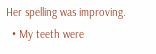Her spelling was improving.
  • My teeth were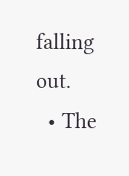falling out.
  • The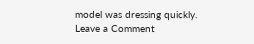model was dressing quickly.
Leave a Comment